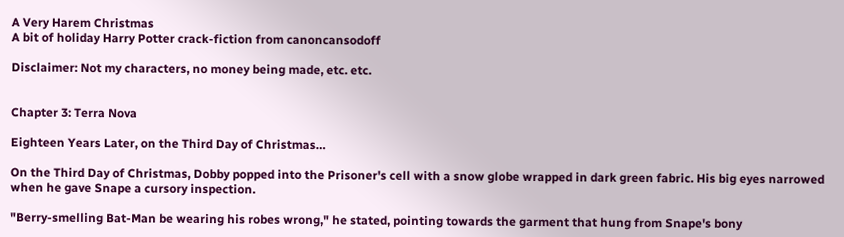A Very Harem Christmas
A bit of holiday Harry Potter crack-fiction from canoncansodoff

Disclaimer: Not my characters, no money being made, etc. etc.


Chapter 3: Terra Nova

Eighteen Years Later, on the Third Day of Christmas…

On the Third Day of Christmas, Dobby popped into the Prisoner's cell with a snow globe wrapped in dark green fabric. His big eyes narrowed when he gave Snape a cursory inspection.

"Berry-smelling Bat-Man be wearing his robes wrong," he stated, pointing towards the garment that hung from Snape's bony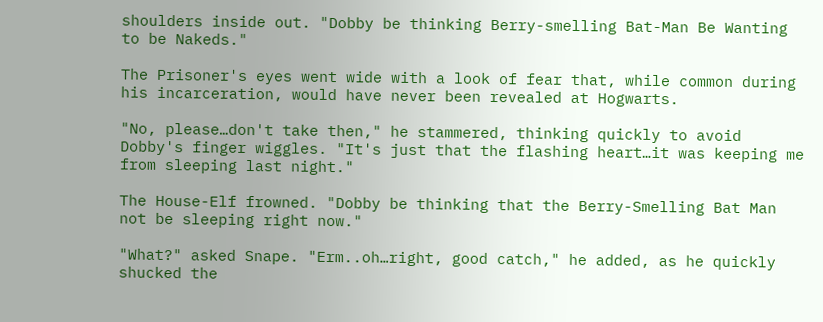shoulders inside out. "Dobby be thinking Berry-smelling Bat-Man Be Wanting to be Nakeds."

The Prisoner's eyes went wide with a look of fear that, while common during his incarceration, would have never been revealed at Hogwarts.

"No, please…don't take then," he stammered, thinking quickly to avoid Dobby's finger wiggles. "It's just that the flashing heart…it was keeping me from sleeping last night."

The House-Elf frowned. "Dobby be thinking that the Berry-Smelling Bat Man not be sleeping right now."

"What?" asked Snape. "Erm..oh…right, good catch," he added, as he quickly shucked the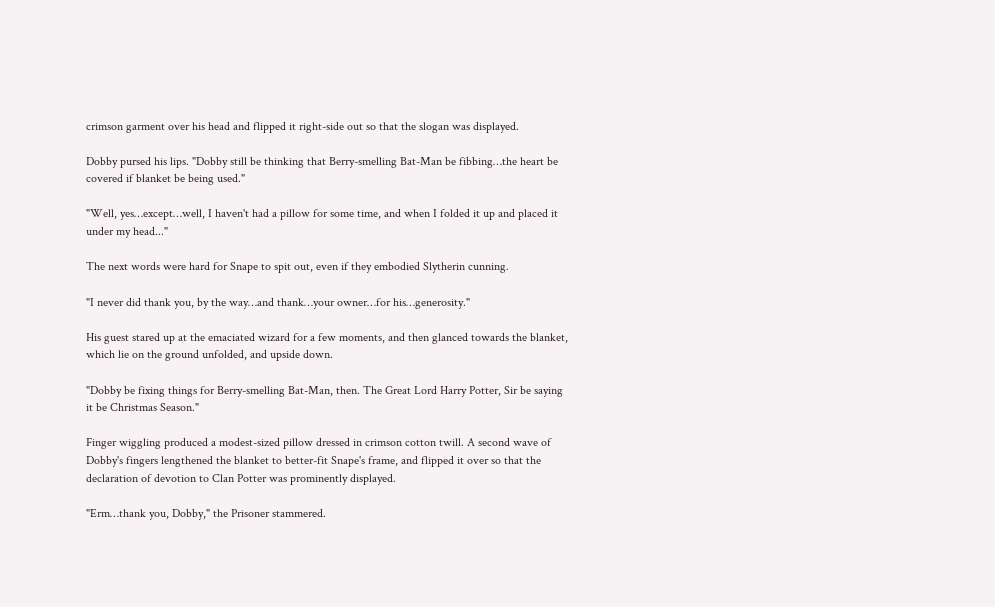crimson garment over his head and flipped it right-side out so that the slogan was displayed.

Dobby pursed his lips. "Dobby still be thinking that Berry-smelling Bat-Man be fibbing…the heart be covered if blanket be being used."

"Well, yes…except…well, I haven't had a pillow for some time, and when I folded it up and placed it under my head..."

The next words were hard for Snape to spit out, even if they embodied Slytherin cunning.

"I never did thank you, by the way…and thank…your owner…for his…generosity."

His guest stared up at the emaciated wizard for a few moments, and then glanced towards the blanket, which lie on the ground unfolded, and upside down.

"Dobby be fixing things for Berry-smelling Bat-Man, then. The Great Lord Harry Potter, Sir be saying it be Christmas Season."

Finger wiggling produced a modest-sized pillow dressed in crimson cotton twill. A second wave of Dobby's fingers lengthened the blanket to better-fit Snape's frame, and flipped it over so that the declaration of devotion to Clan Potter was prominently displayed.

"Erm…thank you, Dobby," the Prisoner stammered.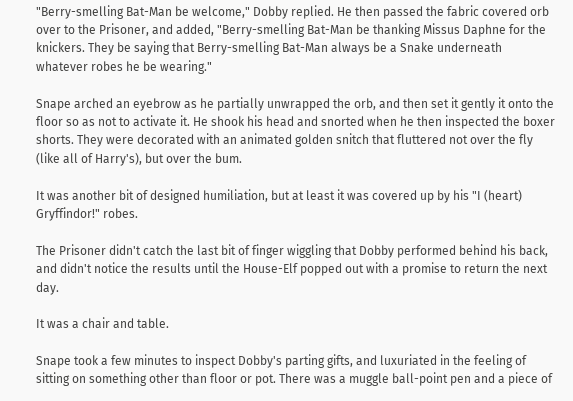"Berry-smelling Bat-Man be welcome," Dobby replied. He then passed the fabric covered orb over to the Prisoner, and added, "Berry-smelling Bat-Man be thanking Missus Daphne for the knickers. They be saying that Berry-smelling Bat-Man always be a Snake underneath whatever robes he be wearing."

Snape arched an eyebrow as he partially unwrapped the orb, and then set it gently it onto the floor so as not to activate it. He shook his head and snorted when he then inspected the boxer shorts. They were decorated with an animated golden snitch that fluttered not over the fly (like all of Harry's), but over the bum.

It was another bit of designed humiliation, but at least it was covered up by his "I (heart) Gryffindor!" robes.

The Prisoner didn't catch the last bit of finger wiggling that Dobby performed behind his back, and didn't notice the results until the House-Elf popped out with a promise to return the next day.

It was a chair and table.

Snape took a few minutes to inspect Dobby's parting gifts, and luxuriated in the feeling of sitting on something other than floor or pot. There was a muggle ball-point pen and a piece of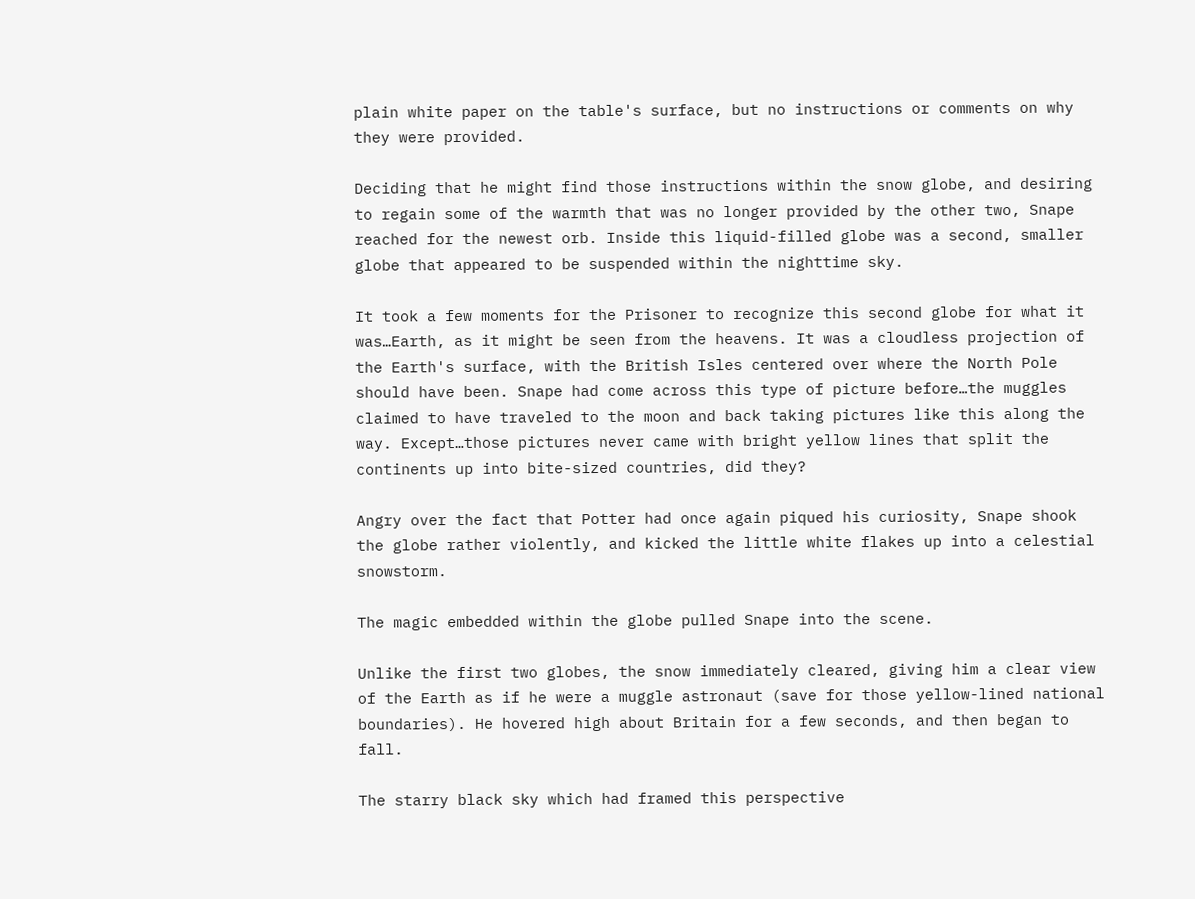plain white paper on the table's surface, but no instructions or comments on why they were provided.

Deciding that he might find those instructions within the snow globe, and desiring to regain some of the warmth that was no longer provided by the other two, Snape reached for the newest orb. Inside this liquid-filled globe was a second, smaller globe that appeared to be suspended within the nighttime sky.

It took a few moments for the Prisoner to recognize this second globe for what it was…Earth, as it might be seen from the heavens. It was a cloudless projection of the Earth's surface, with the British Isles centered over where the North Pole should have been. Snape had come across this type of picture before…the muggles claimed to have traveled to the moon and back taking pictures like this along the way. Except…those pictures never came with bright yellow lines that split the continents up into bite-sized countries, did they?

Angry over the fact that Potter had once again piqued his curiosity, Snape shook the globe rather violently, and kicked the little white flakes up into a celestial snowstorm.

The magic embedded within the globe pulled Snape into the scene.

Unlike the first two globes, the snow immediately cleared, giving him a clear view of the Earth as if he were a muggle astronaut (save for those yellow-lined national boundaries). He hovered high about Britain for a few seconds, and then began to fall.

The starry black sky which had framed this perspective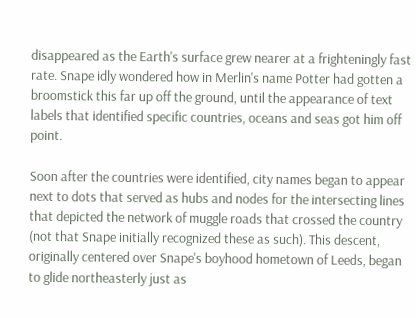disappeared as the Earth's surface grew nearer at a frighteningly fast rate. Snape idly wondered how in Merlin's name Potter had gotten a broomstick this far up off the ground, until the appearance of text labels that identified specific countries, oceans and seas got him off point.

Soon after the countries were identified, city names began to appear next to dots that served as hubs and nodes for the intersecting lines that depicted the network of muggle roads that crossed the country (not that Snape initially recognized these as such). This descent, originally centered over Snape's boyhood hometown of Leeds, began to glide northeasterly just as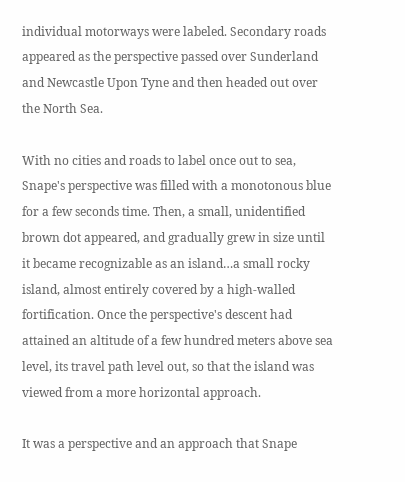individual motorways were labeled. Secondary roads appeared as the perspective passed over Sunderland and Newcastle Upon Tyne and then headed out over the North Sea.

With no cities and roads to label once out to sea, Snape's perspective was filled with a monotonous blue for a few seconds time. Then, a small, unidentified brown dot appeared, and gradually grew in size until it became recognizable as an island…a small rocky island, almost entirely covered by a high-walled fortification. Once the perspective's descent had attained an altitude of a few hundred meters above sea level, its travel path level out, so that the island was viewed from a more horizontal approach.

It was a perspective and an approach that Snape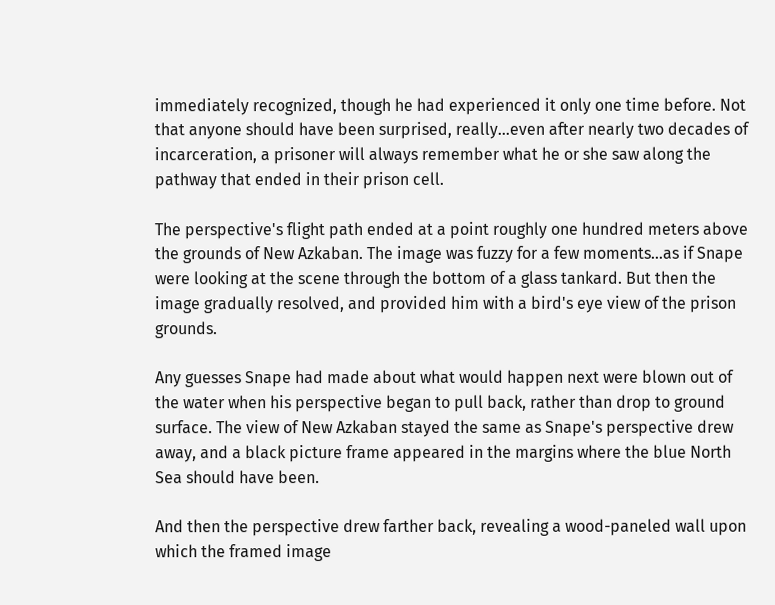immediately recognized, though he had experienced it only one time before. Not that anyone should have been surprised, really…even after nearly two decades of incarceration, a prisoner will always remember what he or she saw along the pathway that ended in their prison cell.

The perspective's flight path ended at a point roughly one hundred meters above the grounds of New Azkaban. The image was fuzzy for a few moments…as if Snape were looking at the scene through the bottom of a glass tankard. But then the image gradually resolved, and provided him with a bird's eye view of the prison grounds.

Any guesses Snape had made about what would happen next were blown out of the water when his perspective began to pull back, rather than drop to ground surface. The view of New Azkaban stayed the same as Snape's perspective drew away, and a black picture frame appeared in the margins where the blue North Sea should have been.

And then the perspective drew farther back, revealing a wood-paneled wall upon which the framed image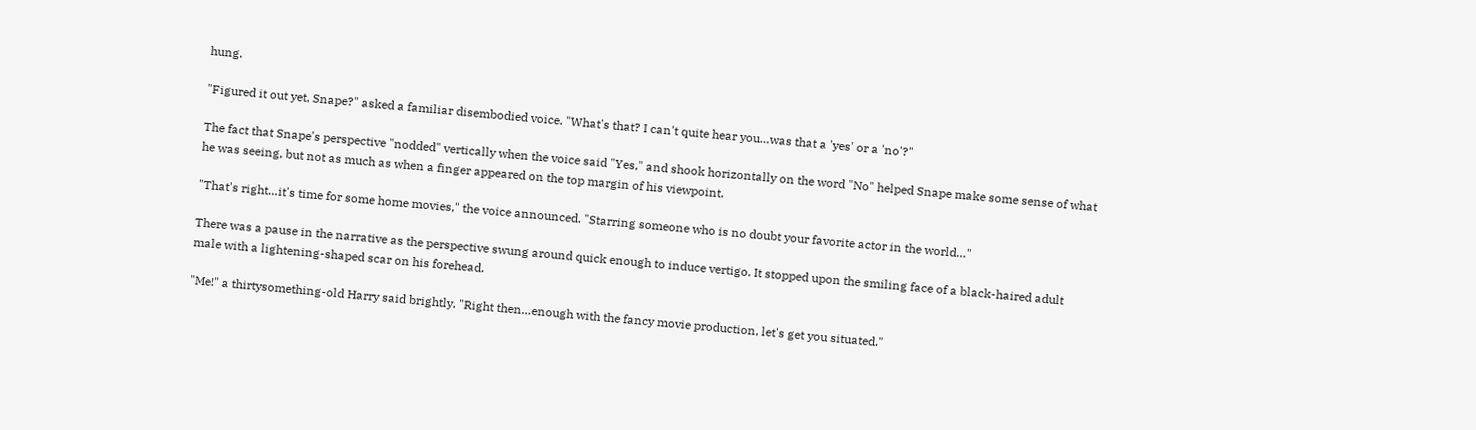hung.

"Figured it out yet, Snape?" asked a familiar disembodied voice. "What's that? I can't quite hear you…was that a 'yes' or a 'no'?"

The fact that Snape's perspective "nodded" vertically when the voice said "Yes," and shook horizontally on the word "No" helped Snape make some sense of what he was seeing, but not as much as when a finger appeared on the top margin of his viewpoint.

"That's right…it's time for some home movies," the voice announced. "Starring someone who is no doubt your favorite actor in the world…"

There was a pause in the narrative as the perspective swung around quick enough to induce vertigo. It stopped upon the smiling face of a black-haired adult male with a lightening-shaped scar on his forehead.

"Me!" a thirtysomething-old Harry said brightly. "Right then…enough with the fancy movie production, let's get you situated."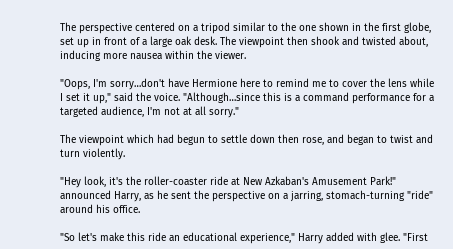The perspective centered on a tripod similar to the one shown in the first globe, set up in front of a large oak desk. The viewpoint then shook and twisted about, inducing more nausea within the viewer.

"Oops, I'm sorry…don't have Hermione here to remind me to cover the lens while I set it up," said the voice. "Although…since this is a command performance for a targeted audience, I'm not at all sorry."

The viewpoint which had begun to settle down then rose, and began to twist and turn violently.

"Hey look, it's the roller-coaster ride at New Azkaban's Amusement Park!" announced Harry, as he sent the perspective on a jarring, stomach-turning "ride" around his office.

"So let's make this ride an educational experience," Harry added with glee. "First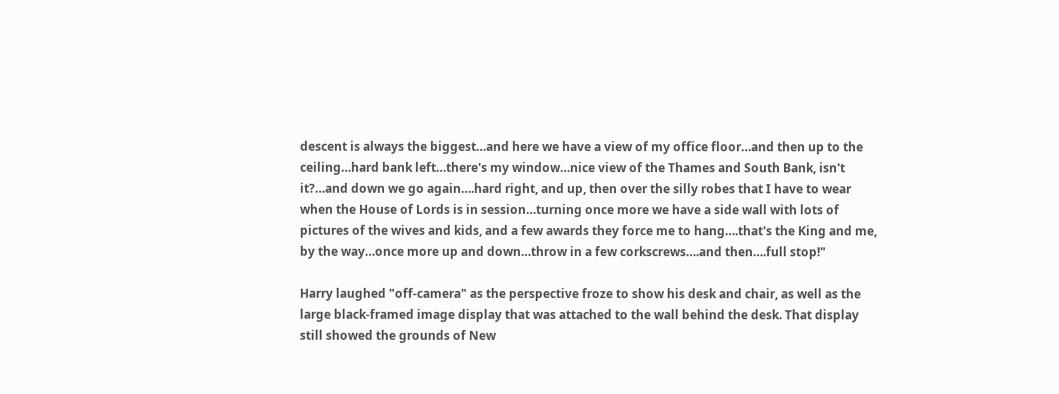descent is always the biggest…and here we have a view of my office floor…and then up to the ceiling…hard bank left…there's my window…nice view of the Thames and South Bank, isn't it?…and down we go again….hard right, and up, then over the silly robes that I have to wear when the House of Lords is in session…turning once more we have a side wall with lots of pictures of the wives and kids, and a few awards they force me to hang….that's the King and me, by the way…once more up and down…throw in a few corkscrews….and then….full stop!"

Harry laughed "off-camera" as the perspective froze to show his desk and chair, as well as the large black-framed image display that was attached to the wall behind the desk. That display still showed the grounds of New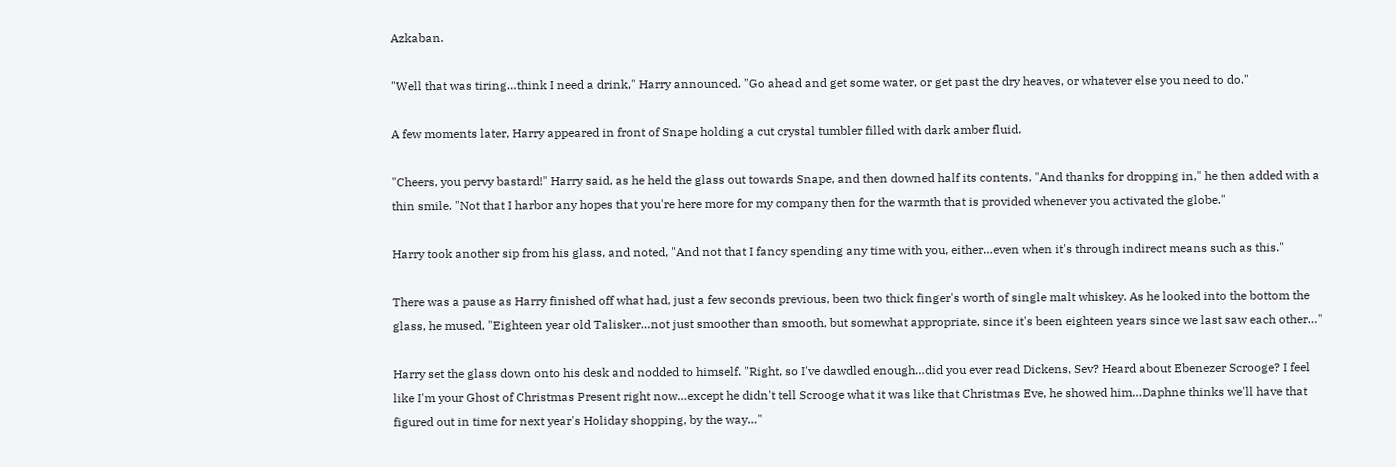Azkaban.

"Well that was tiring…think I need a drink," Harry announced. "Go ahead and get some water, or get past the dry heaves, or whatever else you need to do."

A few moments later, Harry appeared in front of Snape holding a cut crystal tumbler filled with dark amber fluid.

"Cheers, you pervy bastard!" Harry said, as he held the glass out towards Snape, and then downed half its contents. "And thanks for dropping in," he then added with a thin smile. "Not that I harbor any hopes that you're here more for my company then for the warmth that is provided whenever you activated the globe."

Harry took another sip from his glass, and noted, "And not that I fancy spending any time with you, either…even when it's through indirect means such as this."

There was a pause as Harry finished off what had, just a few seconds previous, been two thick finger's worth of single malt whiskey. As he looked into the bottom the glass, he mused, "Eighteen year old Talisker…not just smoother than smooth, but somewhat appropriate, since it's been eighteen years since we last saw each other…"

Harry set the glass down onto his desk and nodded to himself. "Right, so I've dawdled enough…did you ever read Dickens, Sev? Heard about Ebenezer Scrooge? I feel like I'm your Ghost of Christmas Present right now…except he didn't tell Scrooge what it was like that Christmas Eve, he showed him…Daphne thinks we'll have that figured out in time for next year's Holiday shopping, by the way…"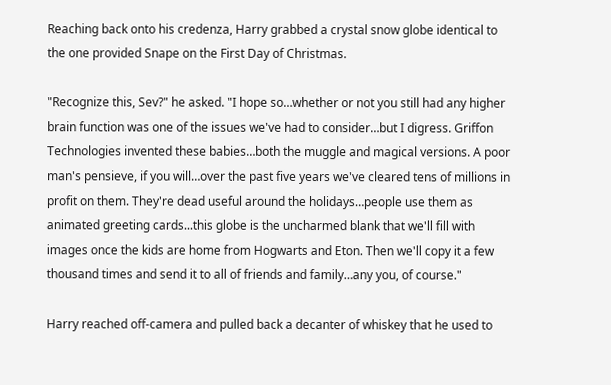Reaching back onto his credenza, Harry grabbed a crystal snow globe identical to the one provided Snape on the First Day of Christmas.

"Recognize this, Sev?" he asked. "I hope so…whether or not you still had any higher brain function was one of the issues we've had to consider…but I digress. Griffon Technologies invented these babies…both the muggle and magical versions. A poor man's pensieve, if you will…over the past five years we've cleared tens of millions in profit on them. They're dead useful around the holidays…people use them as animated greeting cards...this globe is the uncharmed blank that we'll fill with images once the kids are home from Hogwarts and Eton. Then we'll copy it a few thousand times and send it to all of friends and family…any you, of course."

Harry reached off-camera and pulled back a decanter of whiskey that he used to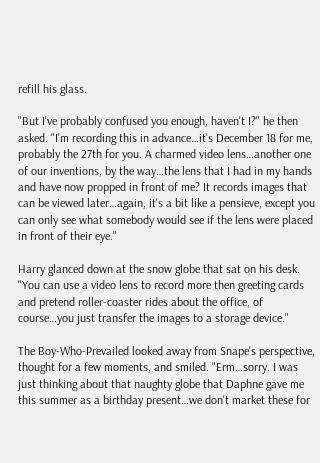refill his glass.

"But I've probably confused you enough, haven't I?" he then asked. "I'm recording this in advance…it's December 18 for me, probably the 27th for you. A charmed video lens…another one of our inventions, by the way…the lens that I had in my hands and have now propped in front of me? It records images that can be viewed later…again, it's a bit like a pensieve, except you can only see what somebody would see if the lens were placed in front of their eye."

Harry glanced down at the snow globe that sat on his desk. "You can use a video lens to record more then greeting cards and pretend roller-coaster rides about the office, of course…you just transfer the images to a storage device."

The Boy-Who-Prevailed looked away from Snape's perspective, thought for a few moments, and smiled. "Erm…sorry. I was just thinking about that naughty globe that Daphne gave me this summer as a birthday present…we don't market these for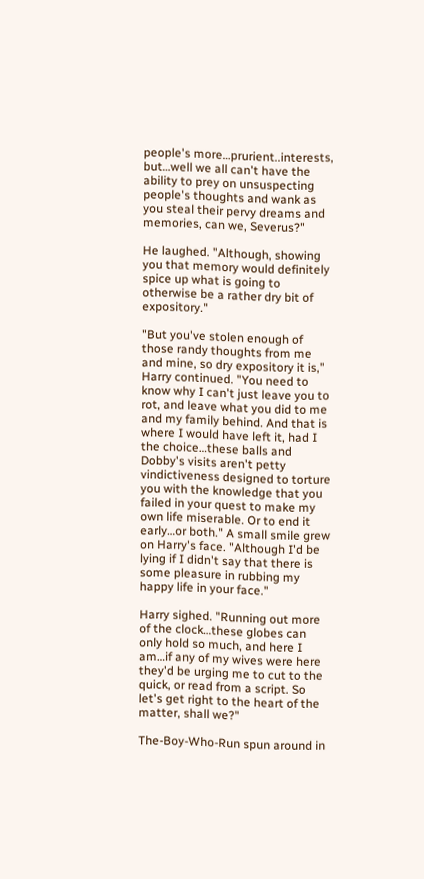people's more…prurient..interests, but…well we all can't have the ability to prey on unsuspecting people's thoughts and wank as you steal their pervy dreams and memories, can we, Severus?"

He laughed. "Although, showing you that memory would definitely spice up what is going to otherwise be a rather dry bit of expository."

"But you've stolen enough of those randy thoughts from me and mine, so dry expository it is," Harry continued. "You need to know why I can't just leave you to rot, and leave what you did to me and my family behind. And that is where I would have left it, had I the choice…these balls and Dobby's visits aren't petty vindictiveness designed to torture you with the knowledge that you failed in your quest to make my own life miserable. Or to end it early…or both." A small smile grew on Harry's face. "Although I'd be lying if I didn't say that there is some pleasure in rubbing my happy life in your face."

Harry sighed. "Running out more of the clock…these globes can only hold so much, and here I am…if any of my wives were here they'd be urging me to cut to the quick, or read from a script. So let's get right to the heart of the matter, shall we?"

The-Boy-Who-Run spun around in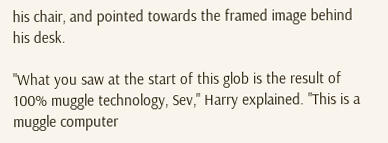his chair, and pointed towards the framed image behind his desk.

"What you saw at the start of this glob is the result of 100% muggle technology, Sev," Harry explained. "This is a muggle computer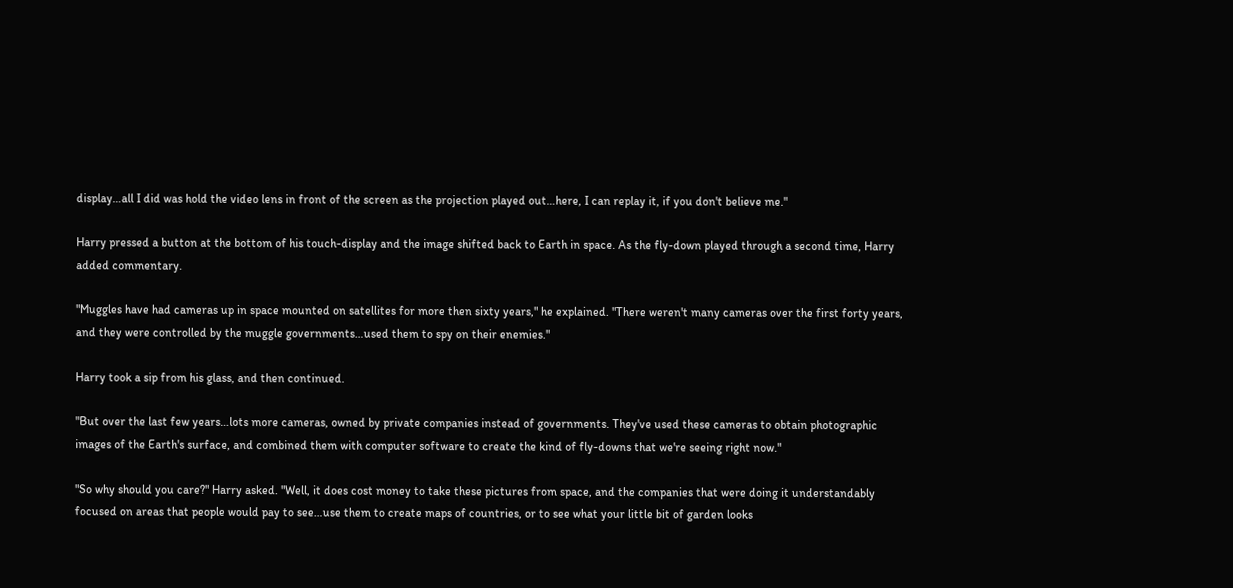display…all I did was hold the video lens in front of the screen as the projection played out…here, I can replay it, if you don't believe me."

Harry pressed a button at the bottom of his touch-display and the image shifted back to Earth in space. As the fly-down played through a second time, Harry added commentary.

"Muggles have had cameras up in space mounted on satellites for more then sixty years," he explained. "There weren't many cameras over the first forty years, and they were controlled by the muggle governments…used them to spy on their enemies."

Harry took a sip from his glass, and then continued.

"But over the last few years…lots more cameras, owned by private companies instead of governments. They've used these cameras to obtain photographic images of the Earth's surface, and combined them with computer software to create the kind of fly-downs that we're seeing right now."

"So why should you care?" Harry asked. "Well, it does cost money to take these pictures from space, and the companies that were doing it understandably focused on areas that people would pay to see…use them to create maps of countries, or to see what your little bit of garden looks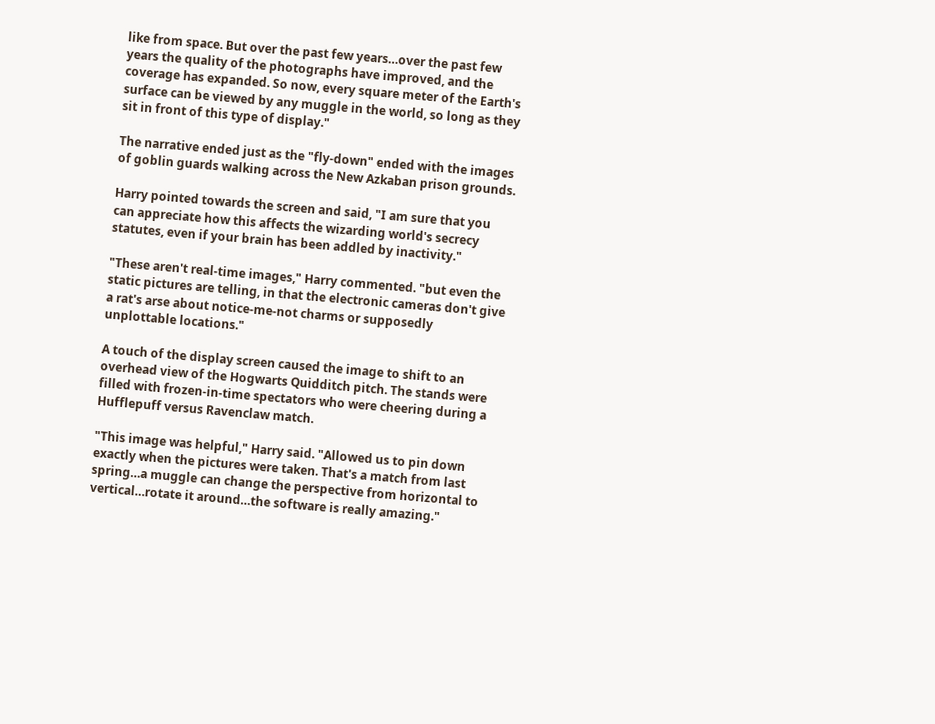like from space. But over the past few years…over the past few years the quality of the photographs have improved, and the coverage has expanded. So now, every square meter of the Earth's surface can be viewed by any muggle in the world, so long as they sit in front of this type of display."

The narrative ended just as the "fly-down" ended with the images of goblin guards walking across the New Azkaban prison grounds.

Harry pointed towards the screen and said, "I am sure that you can appreciate how this affects the wizarding world's secrecy statutes, even if your brain has been addled by inactivity."

"These aren't real-time images," Harry commented. "but even the static pictures are telling, in that the electronic cameras don't give a rat's arse about notice-me-not charms or supposedly unplottable locations."

A touch of the display screen caused the image to shift to an overhead view of the Hogwarts Quidditch pitch. The stands were filled with frozen-in-time spectators who were cheering during a Hufflepuff versus Ravenclaw match.

"This image was helpful," Harry said. "Allowed us to pin down exactly when the pictures were taken. That's a match from last spring…a muggle can change the perspective from horizontal to vertical…rotate it around…the software is really amazing."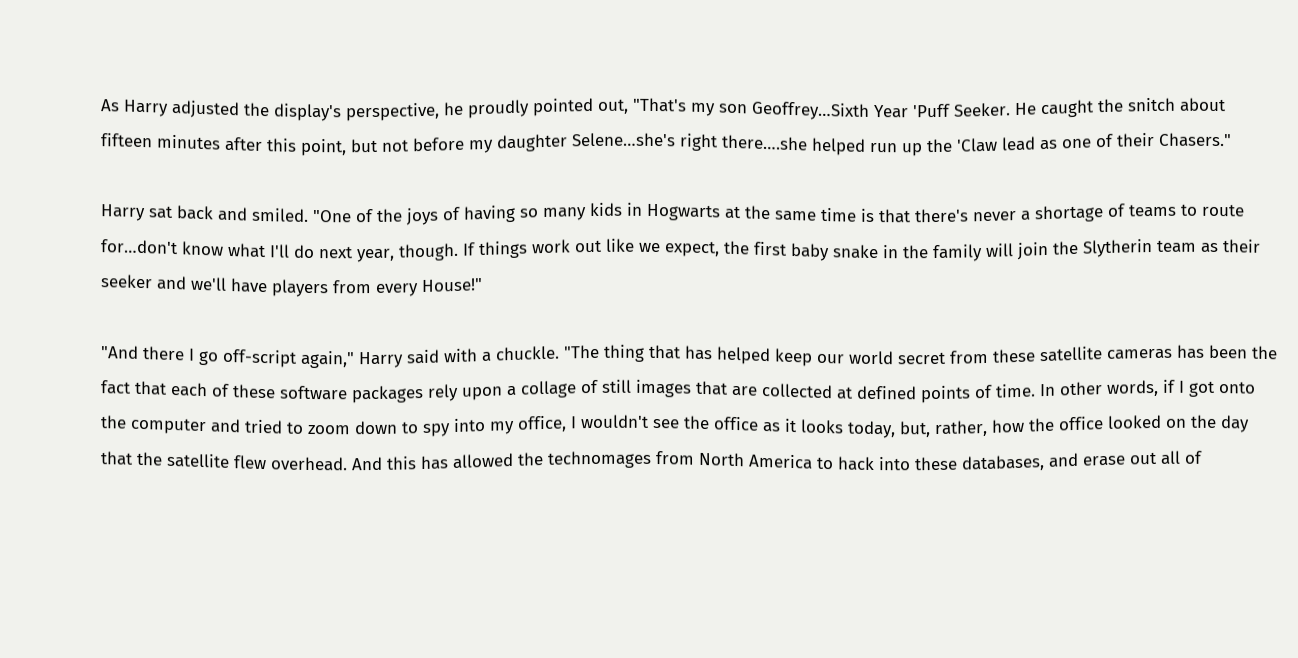As Harry adjusted the display's perspective, he proudly pointed out, "That's my son Geoffrey…Sixth Year 'Puff Seeker. He caught the snitch about fifteen minutes after this point, but not before my daughter Selene…she's right there….she helped run up the 'Claw lead as one of their Chasers."

Harry sat back and smiled. "One of the joys of having so many kids in Hogwarts at the same time is that there's never a shortage of teams to route for…don't know what I'll do next year, though. If things work out like we expect, the first baby snake in the family will join the Slytherin team as their seeker and we'll have players from every House!"

"And there I go off-script again," Harry said with a chuckle. "The thing that has helped keep our world secret from these satellite cameras has been the fact that each of these software packages rely upon a collage of still images that are collected at defined points of time. In other words, if I got onto the computer and tried to zoom down to spy into my office, I wouldn't see the office as it looks today, but, rather, how the office looked on the day that the satellite flew overhead. And this has allowed the technomages from North America to hack into these databases, and erase out all of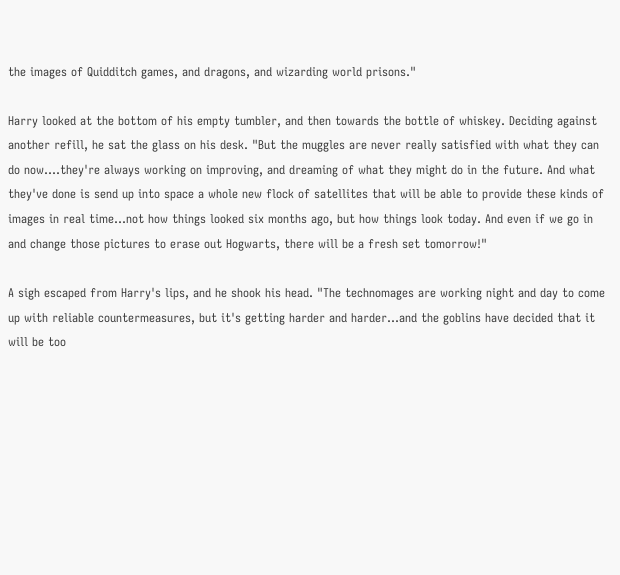the images of Quidditch games, and dragons, and wizarding world prisons."

Harry looked at the bottom of his empty tumbler, and then towards the bottle of whiskey. Deciding against another refill, he sat the glass on his desk. "But the muggles are never really satisfied with what they can do now....they're always working on improving, and dreaming of what they might do in the future. And what they've done is send up into space a whole new flock of satellites that will be able to provide these kinds of images in real time...not how things looked six months ago, but how things look today. And even if we go in and change those pictures to erase out Hogwarts, there will be a fresh set tomorrow!"

A sigh escaped from Harry's lips, and he shook his head. "The technomages are working night and day to come up with reliable countermeasures, but it's getting harder and harder...and the goblins have decided that it will be too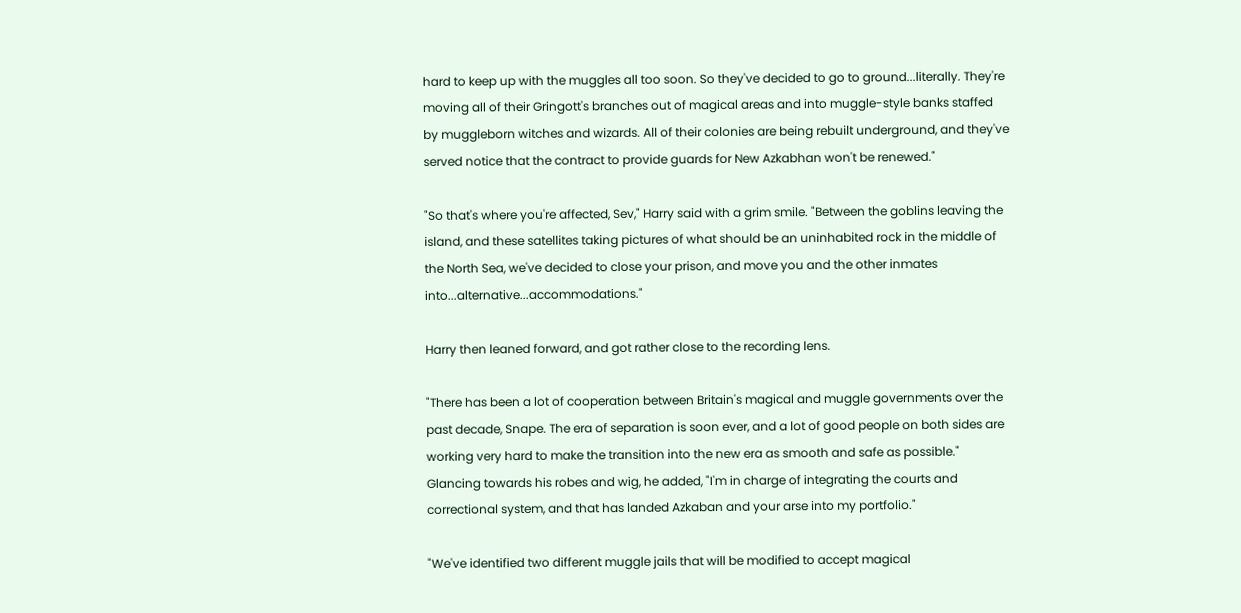hard to keep up with the muggles all too soon. So they've decided to go to ground...literally. They're moving all of their Gringott's branches out of magical areas and into muggle-style banks staffed by muggleborn witches and wizards. All of their colonies are being rebuilt underground, and they've served notice that the contract to provide guards for New Azkabhan won't be renewed."

"So that's where you're affected, Sev," Harry said with a grim smile. "Between the goblins leaving the island, and these satellites taking pictures of what should be an uninhabited rock in the middle of the North Sea, we've decided to close your prison, and move you and the other inmates into...alternative...accommodations."

Harry then leaned forward, and got rather close to the recording lens.

"There has been a lot of cooperation between Britain's magical and muggle governments over the past decade, Snape. The era of separation is soon ever, and a lot of good people on both sides are working very hard to make the transition into the new era as smooth and safe as possible." Glancing towards his robes and wig, he added, "I'm in charge of integrating the courts and correctional system, and that has landed Azkaban and your arse into my portfolio."

"We've identified two different muggle jails that will be modified to accept magical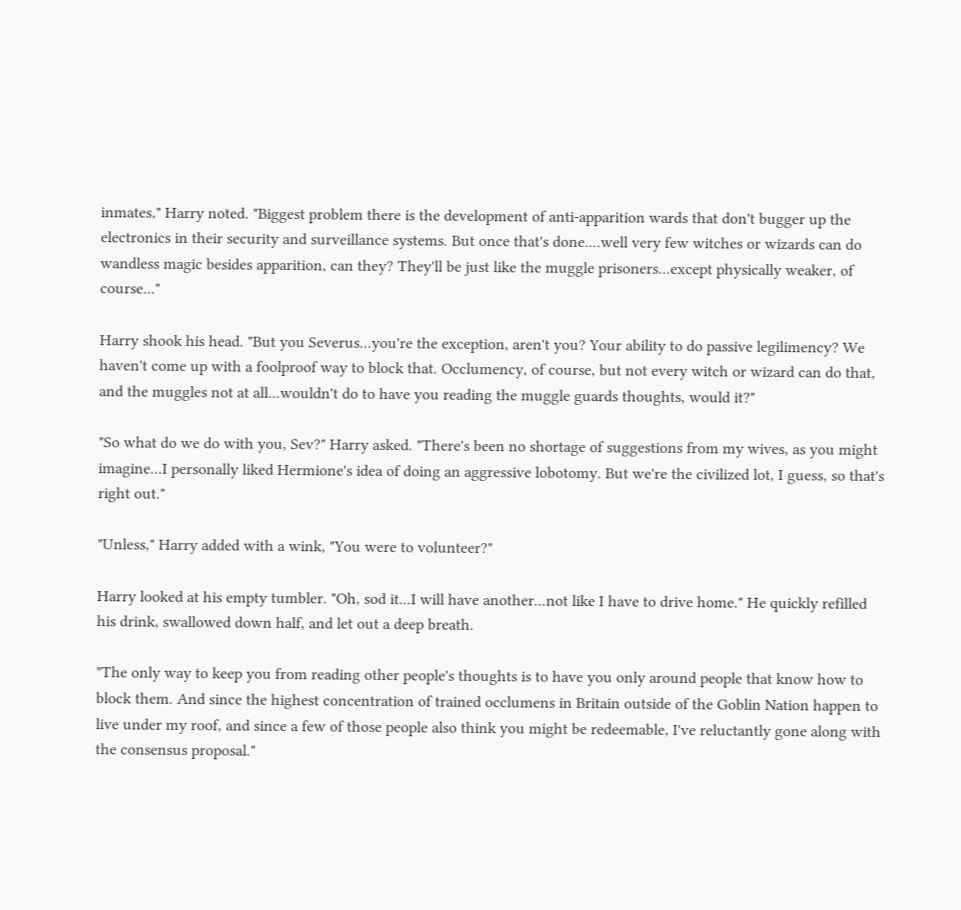inmates," Harry noted. "Biggest problem there is the development of anti-apparition wards that don't bugger up the electronics in their security and surveillance systems. But once that's done....well very few witches or wizards can do wandless magic besides apparition, can they? They'll be just like the muggle prisoners...except physically weaker, of course..."

Harry shook his head. "But you Severus...you're the exception, aren't you? Your ability to do passive legilimency? We haven't come up with a foolproof way to block that. Occlumency, of course, but not every witch or wizard can do that, and the muggles not at all...wouldn't do to have you reading the muggle guards thoughts, would it?"

"So what do we do with you, Sev?" Harry asked. "There's been no shortage of suggestions from my wives, as you might imagine...I personally liked Hermione's idea of doing an aggressive lobotomy. But we're the civilized lot, I guess, so that's right out."

"Unless," Harry added with a wink, "You were to volunteer?"

Harry looked at his empty tumbler. "Oh, sod it...I will have another...not like I have to drive home." He quickly refilled his drink, swallowed down half, and let out a deep breath.

"The only way to keep you from reading other people's thoughts is to have you only around people that know how to block them. And since the highest concentration of trained occlumens in Britain outside of the Goblin Nation happen to live under my roof, and since a few of those people also think you might be redeemable, I've reluctantly gone along with the consensus proposal."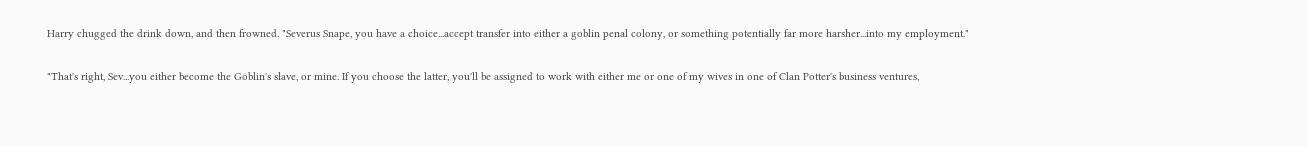Harry chugged the drink down, and then frowned. "Severus Snape, you have a choice...accept transfer into either a goblin penal colony, or something potentially far more harsher...into my employment."

"That's right, Sev...you either become the Goblin's slave, or mine. If you choose the latter, you'll be assigned to work with either me or one of my wives in one of Clan Potter's business ventures,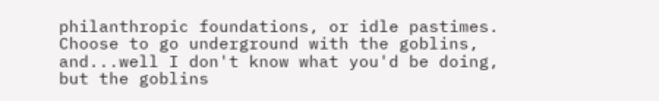philanthropic foundations, or idle pastimes. Choose to go underground with the goblins, and...well I don't know what you'd be doing, but the goblins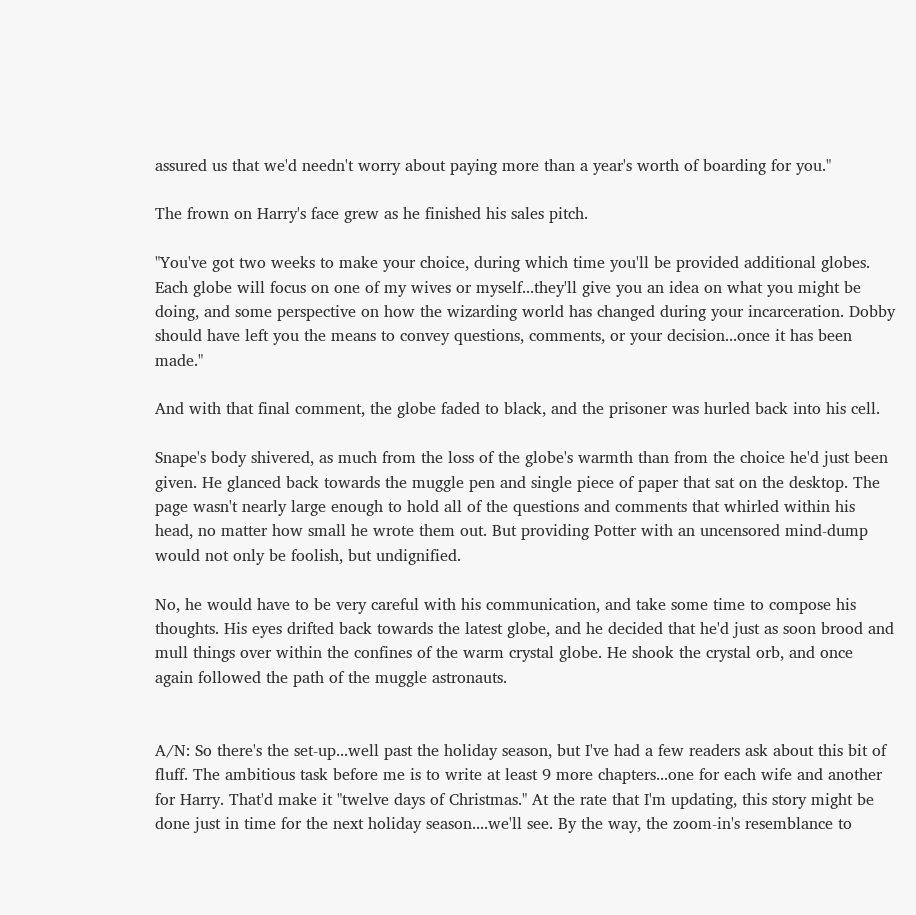assured us that we'd needn't worry about paying more than a year's worth of boarding for you."

The frown on Harry's face grew as he finished his sales pitch.

"You've got two weeks to make your choice, during which time you'll be provided additional globes. Each globe will focus on one of my wives or myself...they'll give you an idea on what you might be doing, and some perspective on how the wizarding world has changed during your incarceration. Dobby should have left you the means to convey questions, comments, or your decision...once it has been made."

And with that final comment, the globe faded to black, and the prisoner was hurled back into his cell.

Snape's body shivered, as much from the loss of the globe's warmth than from the choice he'd just been given. He glanced back towards the muggle pen and single piece of paper that sat on the desktop. The page wasn't nearly large enough to hold all of the questions and comments that whirled within his head, no matter how small he wrote them out. But providing Potter with an uncensored mind-dump would not only be foolish, but undignified.

No, he would have to be very careful with his communication, and take some time to compose his thoughts. His eyes drifted back towards the latest globe, and he decided that he'd just as soon brood and mull things over within the confines of the warm crystal globe. He shook the crystal orb, and once again followed the path of the muggle astronauts.


A/N: So there's the set-up...well past the holiday season, but I've had a few readers ask about this bit of fluff. The ambitious task before me is to write at least 9 more chapters...one for each wife and another for Harry. That'd make it "twelve days of Christmas." At the rate that I'm updating, this story might be done just in time for the next holiday season....we'll see. By the way, the zoom-in's resemblance to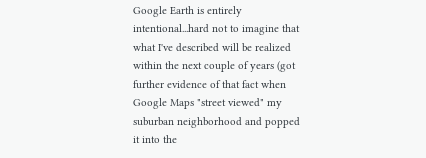Google Earth is entirely intentional...hard not to imagine that what I've described will be realized within the next couple of years (got further evidence of that fact when Google Maps "street viewed" my suburban neighborhood and popped it into the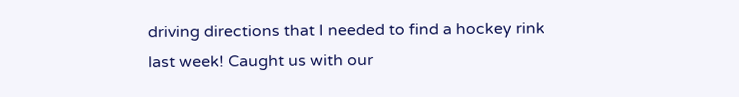driving directions that I needed to find a hockey rink last week! Caught us with our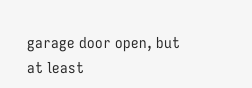garage door open, but at least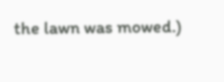the lawn was mowed.)